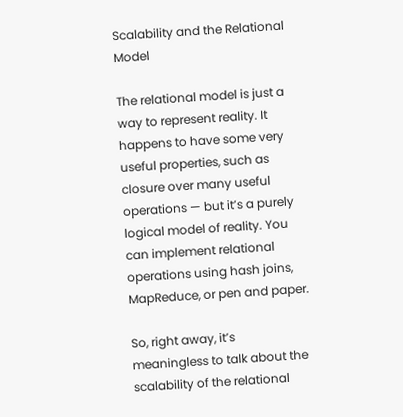Scalability and the Relational Model

The relational model is just a way to represent reality. It happens to have some very useful properties, such as closure over many useful operations — but it’s a purely logical model of reality. You can implement relational operations using hash joins, MapReduce, or pen and paper.

So, right away, it’s meaningless to talk about the scalability of the relational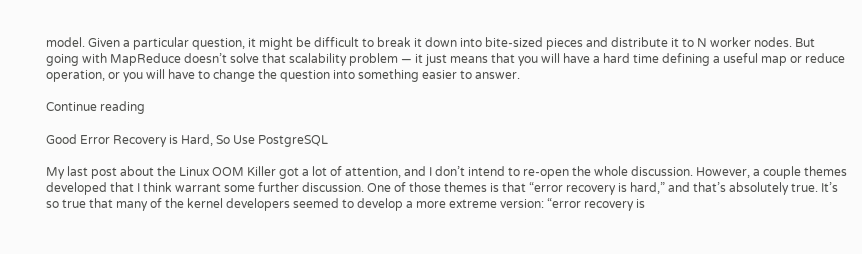model. Given a particular question, it might be difficult to break it down into bite-sized pieces and distribute it to N worker nodes. But going with MapReduce doesn’t solve that scalability problem — it just means that you will have a hard time defining a useful map or reduce operation, or you will have to change the question into something easier to answer.

Continue reading

Good Error Recovery is Hard, So Use PostgreSQL

My last post about the Linux OOM Killer got a lot of attention, and I don’t intend to re-open the whole discussion. However, a couple themes developed that I think warrant some further discussion. One of those themes is that “error recovery is hard,” and that’s absolutely true. It’s so true that many of the kernel developers seemed to develop a more extreme version: “error recovery is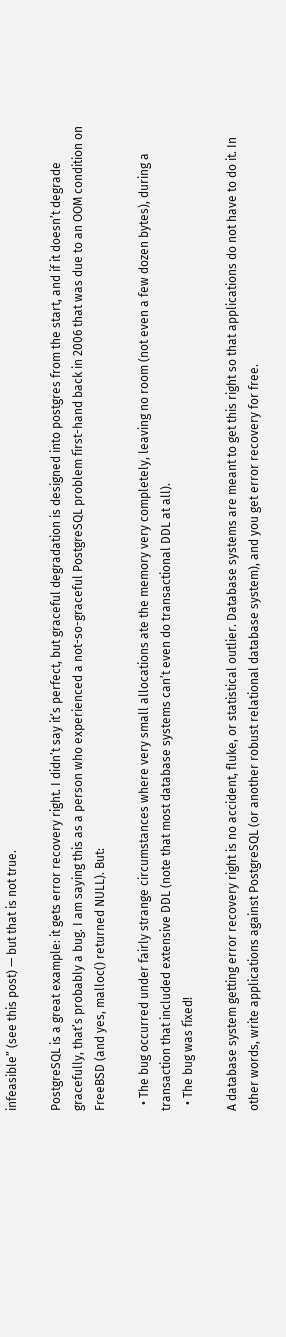infeasible” (see this post) — but that is not true.

PostgreSQL is a great example: it gets error recovery right. I didn’t say it’s perfect, but graceful degradation is designed into postgres from the start, and if it doesn’t degrade gracefully, that’s probably a bug. I am saying this as a person who experienced a not-so-graceful PostgreSQL problem first-hand back in 2006 that was due to an OOM condition on FreeBSD (and yes, malloc() returned NULL). But:

  • The bug occurred under fairly strange circumstances where very small allocations ate the memory very completely, leaving no room (not even a few dozen bytes), during a transaction that included extensive DDL (note that most database systems can’t even do transactional DDL at all).
  • The bug was fixed!

A database system getting error recovery right is no accident, fluke, or statistical outlier. Database systems are meant to get this right so that applications do not have to do it. In other words, write applications against PostgreSQL (or another robust relational database system), and you get error recovery for free.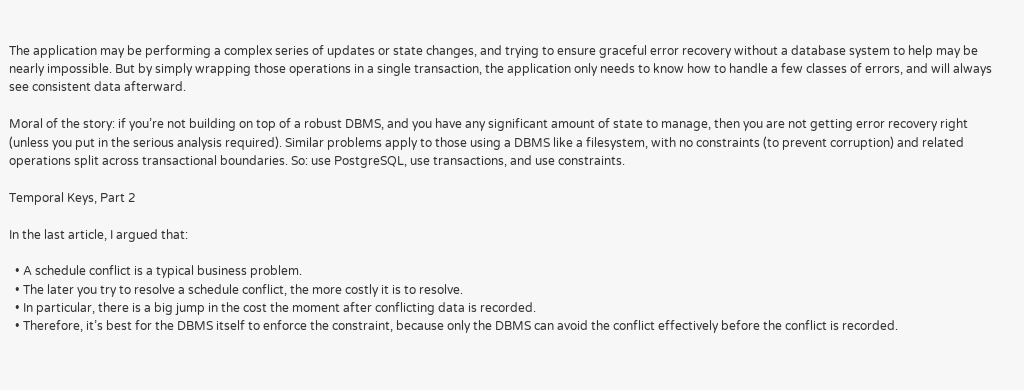The application may be performing a complex series of updates or state changes, and trying to ensure graceful error recovery without a database system to help may be nearly impossible. But by simply wrapping those operations in a single transaction, the application only needs to know how to handle a few classes of errors, and will always see consistent data afterward.

Moral of the story: if you’re not building on top of a robust DBMS, and you have any significant amount of state to manage, then you are not getting error recovery right (unless you put in the serious analysis required). Similar problems apply to those using a DBMS like a filesystem, with no constraints (to prevent corruption) and related operations split across transactional boundaries. So: use PostgreSQL, use transactions, and use constraints.

Temporal Keys, Part 2

In the last article, I argued that:

  • A schedule conflict is a typical business problem.
  • The later you try to resolve a schedule conflict, the more costly it is to resolve.
  • In particular, there is a big jump in the cost the moment after conflicting data is recorded.
  • Therefore, it’s best for the DBMS itself to enforce the constraint, because only the DBMS can avoid the conflict effectively before the conflict is recorded.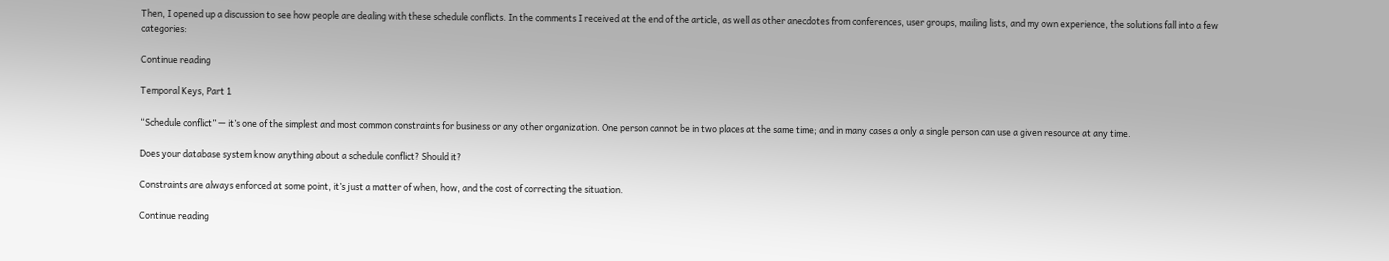Then, I opened up a discussion to see how people are dealing with these schedule conflicts. In the comments I received at the end of the article, as well as other anecdotes from conferences, user groups, mailing lists, and my own experience, the solutions fall into a few categories:

Continue reading

Temporal Keys, Part 1

“Schedule conflict” — it’s one of the simplest and most common constraints for business or any other organization. One person cannot be in two places at the same time; and in many cases a only a single person can use a given resource at any time.

Does your database system know anything about a schedule conflict? Should it?

Constraints are always enforced at some point, it’s just a matter of when, how, and the cost of correcting the situation.

Continue reading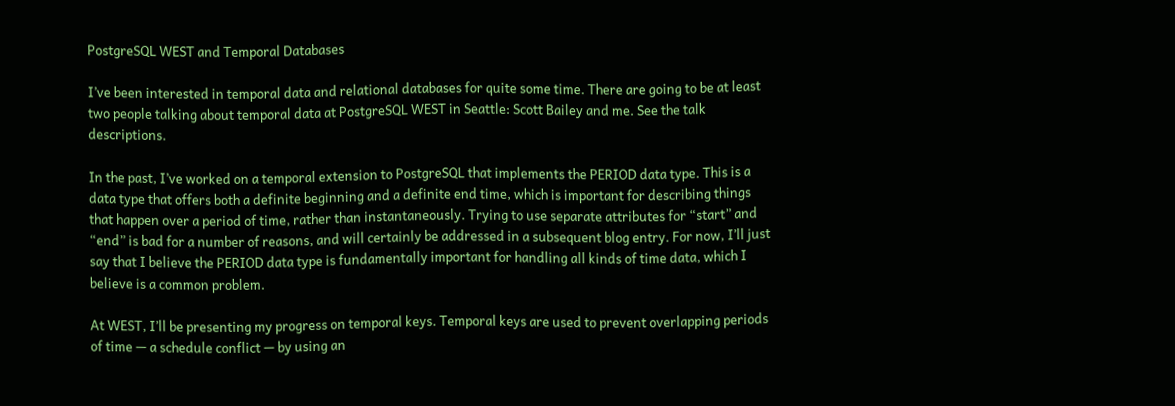PostgreSQL WEST and Temporal Databases

I’ve been interested in temporal data and relational databases for quite some time. There are going to be at least two people talking about temporal data at PostgreSQL WEST in Seattle: Scott Bailey and me. See the talk descriptions.

In the past, I’ve worked on a temporal extension to PostgreSQL that implements the PERIOD data type. This is a data type that offers both a definite beginning and a definite end time, which is important for describing things that happen over a period of time, rather than instantaneously. Trying to use separate attributes for “start” and “end” is bad for a number of reasons, and will certainly be addressed in a subsequent blog entry. For now, I’ll just say that I believe the PERIOD data type is fundamentally important for handling all kinds of time data, which I believe is a common problem.

At WEST, I’ll be presenting my progress on temporal keys. Temporal keys are used to prevent overlapping periods of time — a schedule conflict — by using an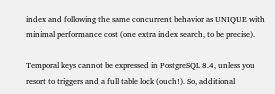index and following the same concurrent behavior as UNIQUE with minimal performance cost (one extra index search, to be precise).

Temporal keys cannot be expressed in PostgreSQL 8.4, unless you resort to triggers and a full table lock (ouch!). So, additional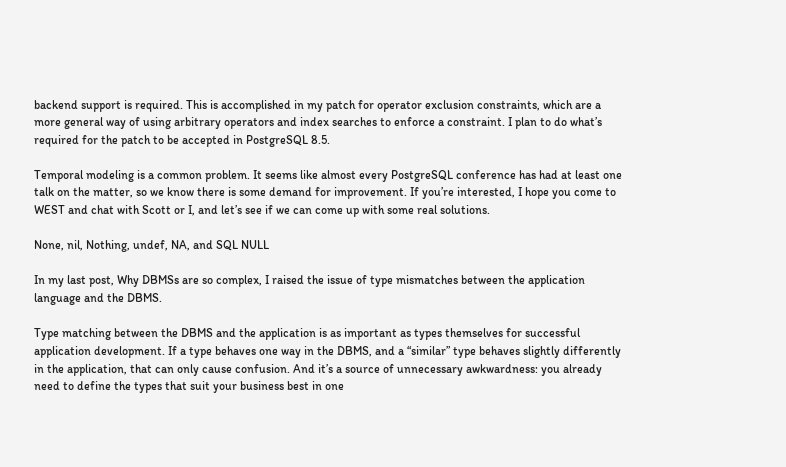backend support is required. This is accomplished in my patch for operator exclusion constraints, which are a more general way of using arbitrary operators and index searches to enforce a constraint. I plan to do what’s required for the patch to be accepted in PostgreSQL 8.5.

Temporal modeling is a common problem. It seems like almost every PostgreSQL conference has had at least one talk on the matter, so we know there is some demand for improvement. If you’re interested, I hope you come to WEST and chat with Scott or I, and let’s see if we can come up with some real solutions.

None, nil, Nothing, undef, NA, and SQL NULL

In my last post, Why DBMSs are so complex, I raised the issue of type mismatches between the application language and the DBMS.

Type matching between the DBMS and the application is as important as types themselves for successful application development. If a type behaves one way in the DBMS, and a “similar” type behaves slightly differently in the application, that can only cause confusion. And it’s a source of unnecessary awkwardness: you already need to define the types that suit your business best in one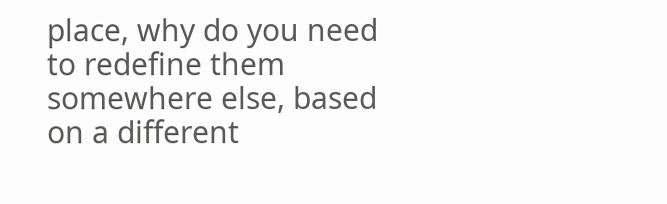place, why do you need to redefine them somewhere else, based on a different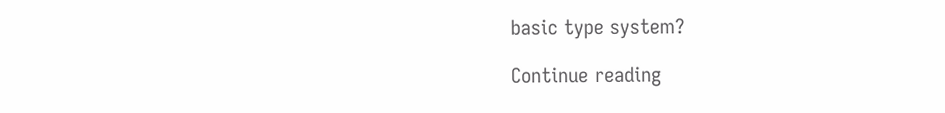basic type system?

Continue reading